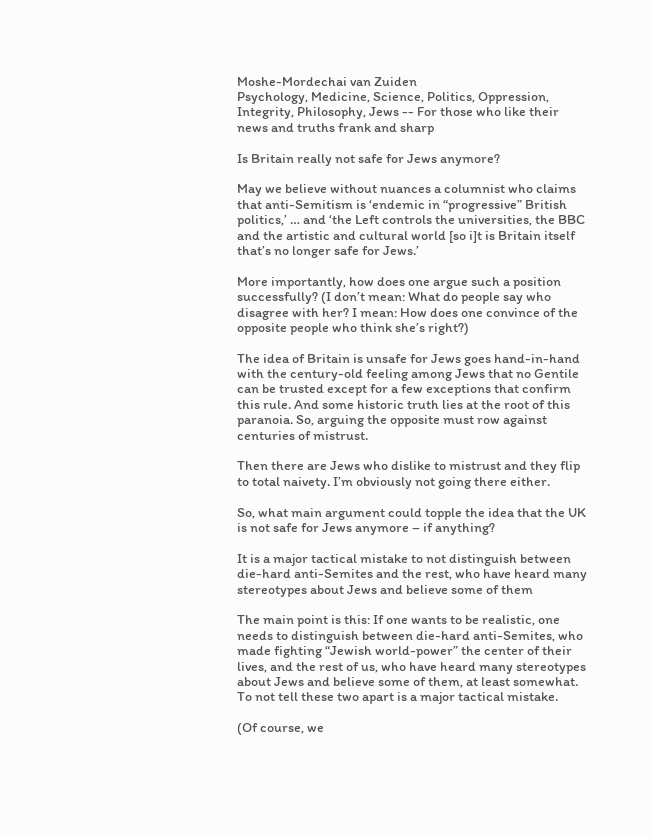Moshe-Mordechai van Zuiden
Psychology, Medicine, Science, Politics, Oppression, Integrity, Philosophy, Jews -- For those who like their news and truths frank and sharp

Is Britain really not safe for Jews anymore?

May we believe without nuances a columnist who claims that anti-Semitism is ‘endemic in “progressive” British politics,’ … and ‘the Left controls the universities, the BBC and the artistic and cultural world [so i]t is Britain itself that’s no longer safe for Jews.’

More importantly, how does one argue such a position successfully? (I don’t mean: What do people say who disagree with her? I mean: How does one convince of the opposite people who think she’s right?)

The idea of Britain is unsafe for Jews goes hand-in-hand with the century-old feeling among Jews that no Gentile can be trusted except for a few exceptions that confirm this rule. And some historic truth lies at the root of this paranoia. So, arguing the opposite must row against centuries of mistrust.

Then there are Jews who dislike to mistrust and they flip to total naivety. I’m obviously not going there either.

So, what main argument could topple the idea that the UK is not safe for Jews anymore – if anything?

It is a major tactical mistake to not distinguish between die-hard anti-Semites and the rest, who have heard many stereotypes about Jews and believe some of them

The main point is this: If one wants to be realistic, one needs to distinguish between die-hard anti-Semites, who made fighting “Jewish world-power” the center of their lives, and the rest of us, who have heard many stereotypes about Jews and believe some of them, at least somewhat. To not tell these two apart is a major tactical mistake.

(Of course, we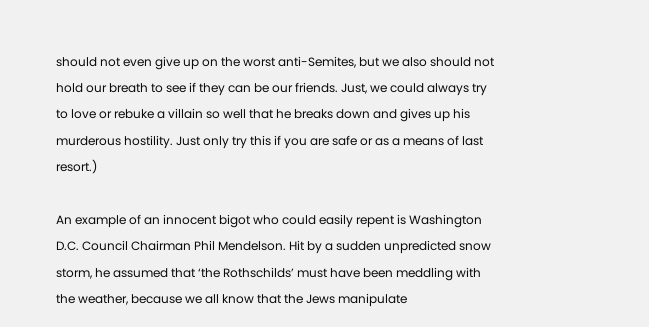should not even give up on the worst anti-Semites, but we also should not hold our breath to see if they can be our friends. Just, we could always try to love or rebuke a villain so well that he breaks down and gives up his murderous hostility. Just only try this if you are safe or as a means of last resort.)

An example of an innocent bigot who could easily repent is Washington D.C. Council Chairman Phil Mendelson. Hit by a sudden unpredicted snow storm, he assumed that ‘the Rothschilds’ must have been meddling with the weather, because we all know that the Jews manipulate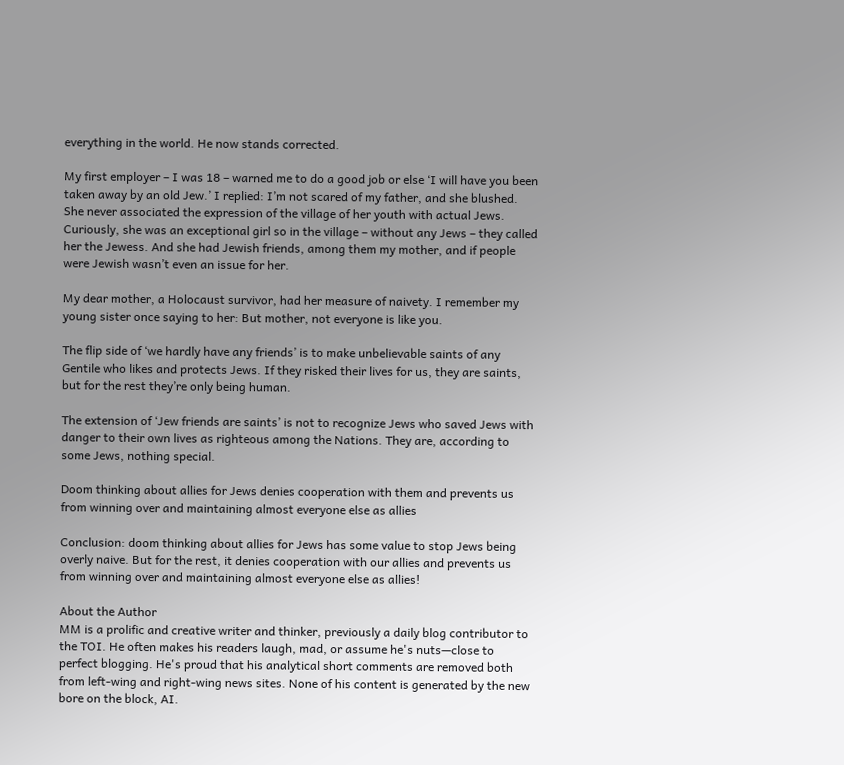everything in the world. He now stands corrected.

My first employer – I was 18 – warned me to do a good job or else ‘I will have you been taken away by an old Jew.’ I replied: I’m not scared of my father, and she blushed. She never associated the expression of the village of her youth with actual Jews. Curiously, she was an exceptional girl so in the village – without any Jews – they called her the Jewess. And she had Jewish friends, among them my mother, and if people were Jewish wasn’t even an issue for her.

My dear mother, a Holocaust survivor, had her measure of naivety. I remember my young sister once saying to her: But mother, not everyone is like you.

The flip side of ‘we hardly have any friends’ is to make unbelievable saints of any Gentile who likes and protects Jews. If they risked their lives for us, they are saints, but for the rest they’re only being human.

The extension of ‘Jew friends are saints’ is not to recognize Jews who saved Jews with danger to their own lives as righteous among the Nations. They are, according to some Jews, nothing special.

Doom thinking about allies for Jews denies cooperation with them and prevents us from winning over and maintaining almost everyone else as allies

Conclusion: doom thinking about allies for Jews has some value to stop Jews being overly naive. But for the rest, it denies cooperation with our allies and prevents us from winning over and maintaining almost everyone else as allies!

About the Author
MM is a prolific and creative writer and thinker, previously a daily blog contributor to the TOI. He often makes his readers laugh, mad, or assume he's nuts—close to perfect blogging. He's proud that his analytical short comments are removed both from left-wing and right-wing news sites. None of his content is generated by the new bore on the block, AI.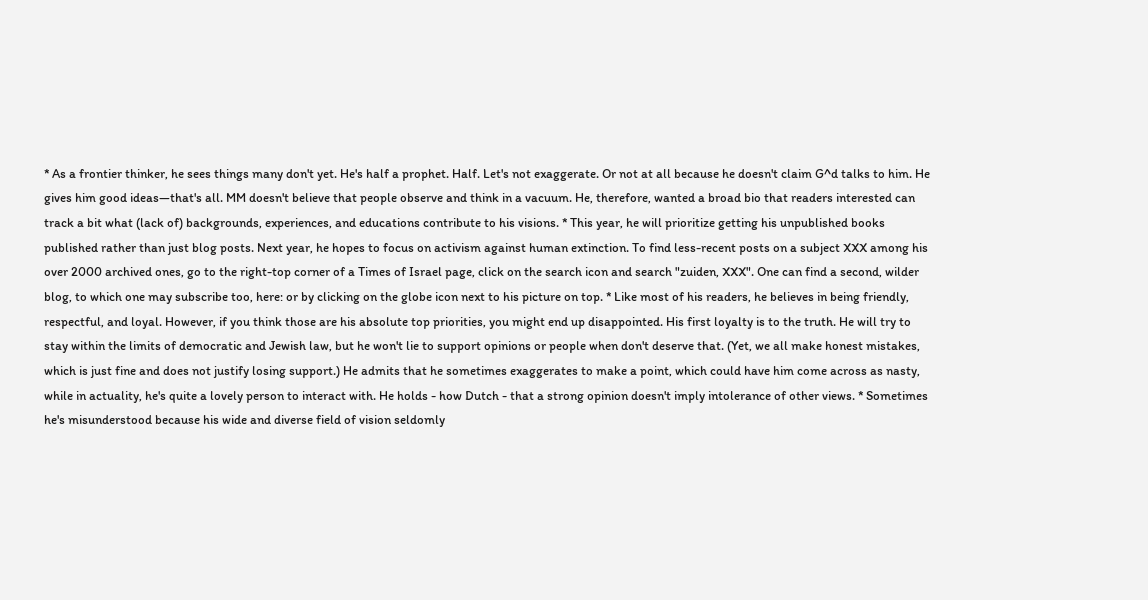* As a frontier thinker, he sees things many don't yet. He's half a prophet. Half. Let's not exaggerate. Or not at all because he doesn't claim G^d talks to him. He gives him good ideas—that's all. MM doesn't believe that people observe and think in a vacuum. He, therefore, wanted a broad bio that readers interested can track a bit what (lack of) backgrounds, experiences, and educations contribute to his visions. * This year, he will prioritize getting his unpublished books published rather than just blog posts. Next year, he hopes to focus on activism against human extinction. To find less-recent posts on a subject XXX among his over 2000 archived ones, go to the right-top corner of a Times of Israel page, click on the search icon and search "zuiden, XXX". One can find a second, wilder blog, to which one may subscribe too, here: or by clicking on the globe icon next to his picture on top. * Like most of his readers, he believes in being friendly, respectful, and loyal. However, if you think those are his absolute top priorities, you might end up disappointed. His first loyalty is to the truth. He will try to stay within the limits of democratic and Jewish law, but he won't lie to support opinions or people when don't deserve that. (Yet, we all make honest mistakes, which is just fine and does not justify losing support.) He admits that he sometimes exaggerates to make a point, which could have him come across as nasty, while in actuality, he's quite a lovely person to interact with. He holds - how Dutch - that a strong opinion doesn't imply intolerance of other views. * Sometimes he's misunderstood because his wide and diverse field of vision seldomly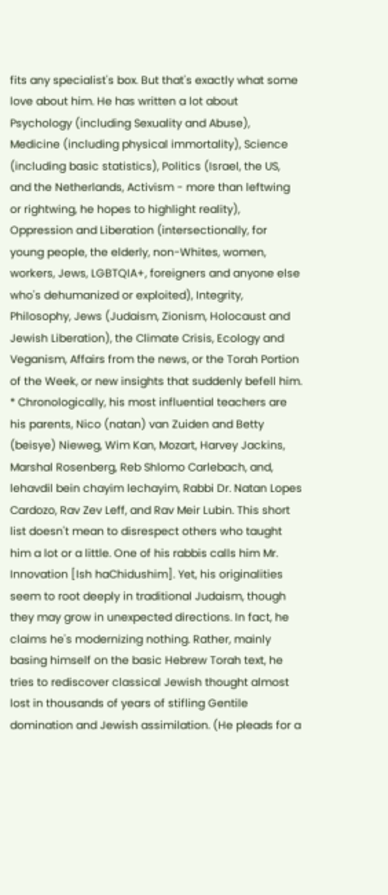fits any specialist's box. But that's exactly what some love about him. He has written a lot about Psychology (including Sexuality and Abuse), Medicine (including physical immortality), Science (including basic statistics), Politics (Israel, the US, and the Netherlands, Activism - more than leftwing or rightwing, he hopes to highlight reality), Oppression and Liberation (intersectionally, for young people, the elderly, non-Whites, women, workers, Jews, LGBTQIA+, foreigners and anyone else who's dehumanized or exploited), Integrity, Philosophy, Jews (Judaism, Zionism, Holocaust and Jewish Liberation), the Climate Crisis, Ecology and Veganism, Affairs from the news, or the Torah Portion of the Week, or new insights that suddenly befell him. * Chronologically, his most influential teachers are his parents, Nico (natan) van Zuiden and Betty (beisye) Nieweg, Wim Kan, Mozart, Harvey Jackins, Marshal Rosenberg, Reb Shlomo Carlebach, and, lehavdil bein chayim lechayim, Rabbi Dr. Natan Lopes Cardozo, Rav Zev Leff, and Rav Meir Lubin. This short list doesn't mean to disrespect others who taught him a lot or a little. One of his rabbis calls him Mr. Innovation [Ish haChidushim]. Yet, his originalities seem to root deeply in traditional Judaism, though they may grow in unexpected directions. In fact, he claims he's modernizing nothing. Rather, mainly basing himself on the basic Hebrew Torah text, he tries to rediscover classical Jewish thought almost lost in thousands of years of stifling Gentile domination and Jewish assimilation. (He pleads for a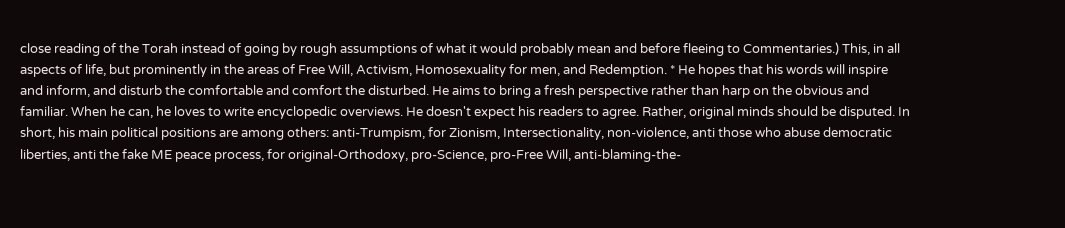close reading of the Torah instead of going by rough assumptions of what it would probably mean and before fleeing to Commentaries.) This, in all aspects of life, but prominently in the areas of Free Will, Activism, Homosexuality for men, and Redemption. * He hopes that his words will inspire and inform, and disturb the comfortable and comfort the disturbed. He aims to bring a fresh perspective rather than harp on the obvious and familiar. When he can, he loves to write encyclopedic overviews. He doesn't expect his readers to agree. Rather, original minds should be disputed. In short, his main political positions are among others: anti-Trumpism, for Zionism, Intersectionality, non-violence, anti those who abuse democratic liberties, anti the fake ME peace process, for original-Orthodoxy, pro-Science, pro-Free Will, anti-blaming-the-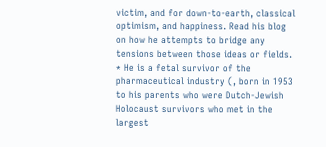victim, and for down-to-earth, classical optimism, and happiness. Read his blog on how he attempts to bridge any tensions between those ideas or fields. * He is a fetal survivor of the pharmaceutical industry (, born in 1953 to his parents who were Dutch-Jewish Holocaust survivors who met in the largest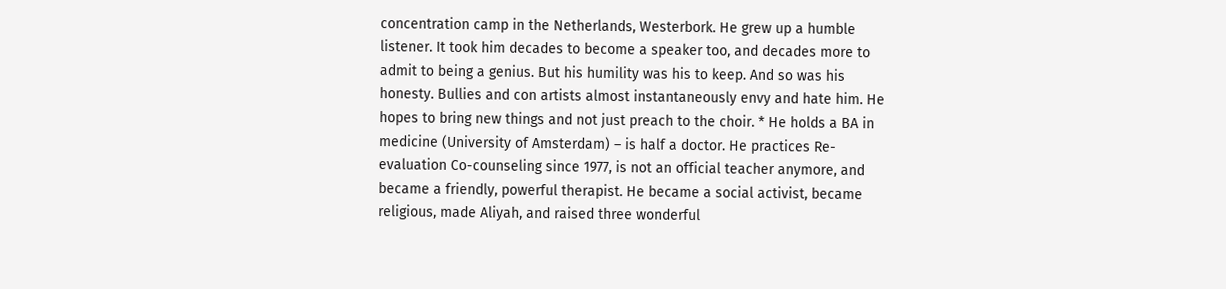concentration camp in the Netherlands, Westerbork. He grew up a humble listener. It took him decades to become a speaker too, and decades more to admit to being a genius. But his humility was his to keep. And so was his honesty. Bullies and con artists almost instantaneously envy and hate him. He hopes to bring new things and not just preach to the choir. * He holds a BA in medicine (University of Amsterdam) – is half a doctor. He practices Re-evaluation Co-counseling since 1977, is not an official teacher anymore, and became a friendly, powerful therapist. He became a social activist, became religious, made Aliyah, and raised three wonderful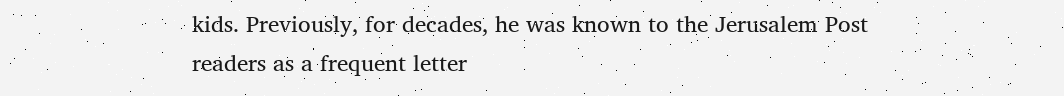kids. Previously, for decades, he was known to the Jerusalem Post readers as a frequent letter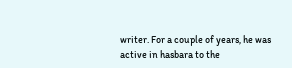writer. For a couple of years, he was active in hasbara to the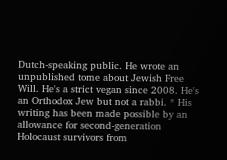Dutch-speaking public. He wrote an unpublished tome about Jewish Free Will. He's a strict vegan since 2008. He's an Orthodox Jew but not a rabbi. * His writing has been made possible by an allowance for second-generation Holocaust survivors from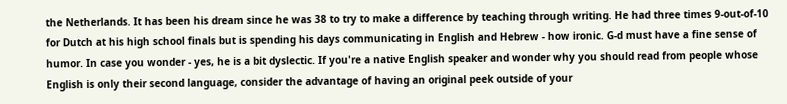the Netherlands. It has been his dream since he was 38 to try to make a difference by teaching through writing. He had three times 9-out-of-10 for Dutch at his high school finals but is spending his days communicating in English and Hebrew - how ironic. G-d must have a fine sense of humor. In case you wonder - yes, he is a bit dyslectic. If you're a native English speaker and wonder why you should read from people whose English is only their second language, consider the advantage of having an original peek outside of your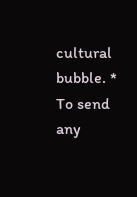cultural bubble. * To send any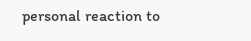personal reaction to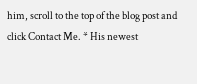him, scroll to the top of the blog post and click Contact Me. * His newest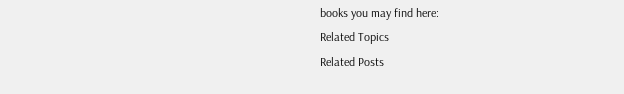books you may find here:
Related Topics
Related Posts